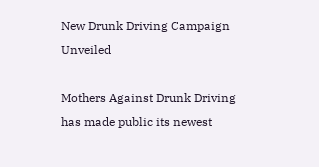New Drunk Driving Campaign Unveiled

Mothers Against Drunk Driving has made public its newest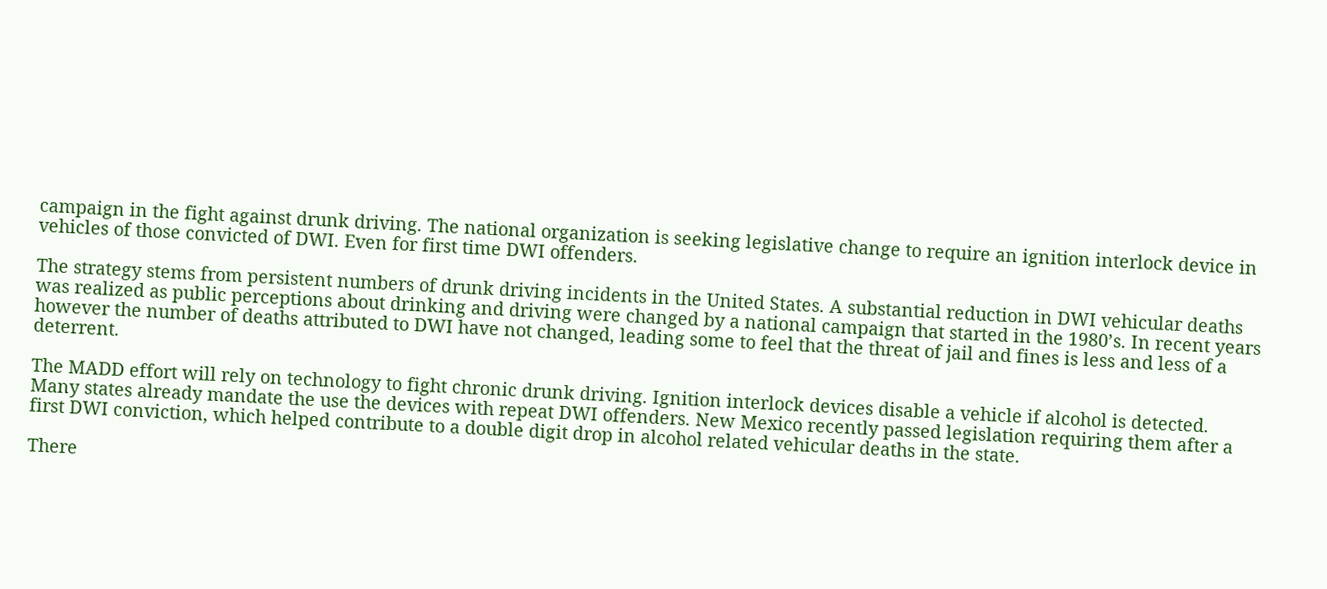campaign in the fight against drunk driving. The national organization is seeking legislative change to require an ignition interlock device in vehicles of those convicted of DWI. Even for first time DWI offenders.

The strategy stems from persistent numbers of drunk driving incidents in the United States. A substantial reduction in DWI vehicular deaths was realized as public perceptions about drinking and driving were changed by a national campaign that started in the 1980’s. In recent years however the number of deaths attributed to DWI have not changed, leading some to feel that the threat of jail and fines is less and less of a deterrent.

The MADD effort will rely on technology to fight chronic drunk driving. Ignition interlock devices disable a vehicle if alcohol is detected. Many states already mandate the use the devices with repeat DWI offenders. New Mexico recently passed legislation requiring them after a first DWI conviction, which helped contribute to a double digit drop in alcohol related vehicular deaths in the state.

There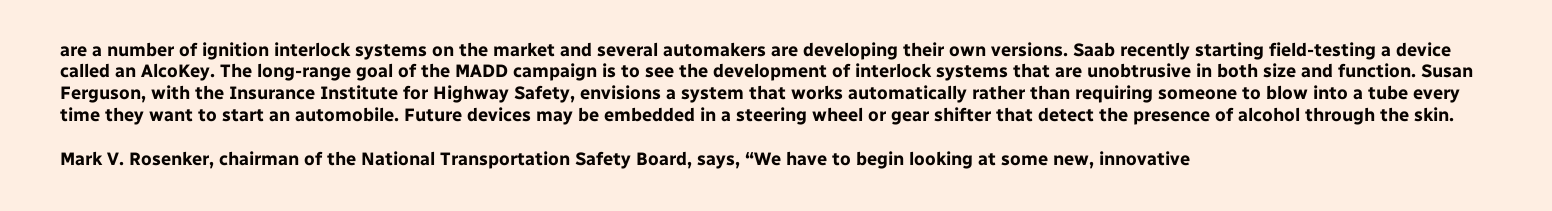are a number of ignition interlock systems on the market and several automakers are developing their own versions. Saab recently starting field-testing a device called an AlcoKey. The long-range goal of the MADD campaign is to see the development of interlock systems that are unobtrusive in both size and function. Susan Ferguson, with the Insurance Institute for Highway Safety, envisions a system that works automatically rather than requiring someone to blow into a tube every time they want to start an automobile. Future devices may be embedded in a steering wheel or gear shifter that detect the presence of alcohol through the skin.

Mark V. Rosenker, chairman of the National Transportation Safety Board, says, “We have to begin looking at some new, innovative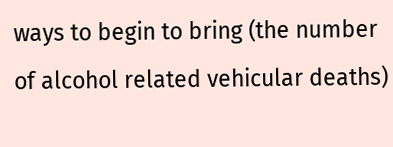ways to begin to bring (the number of alcohol related vehicular deaths)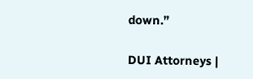down.”

DUI Attorneys |